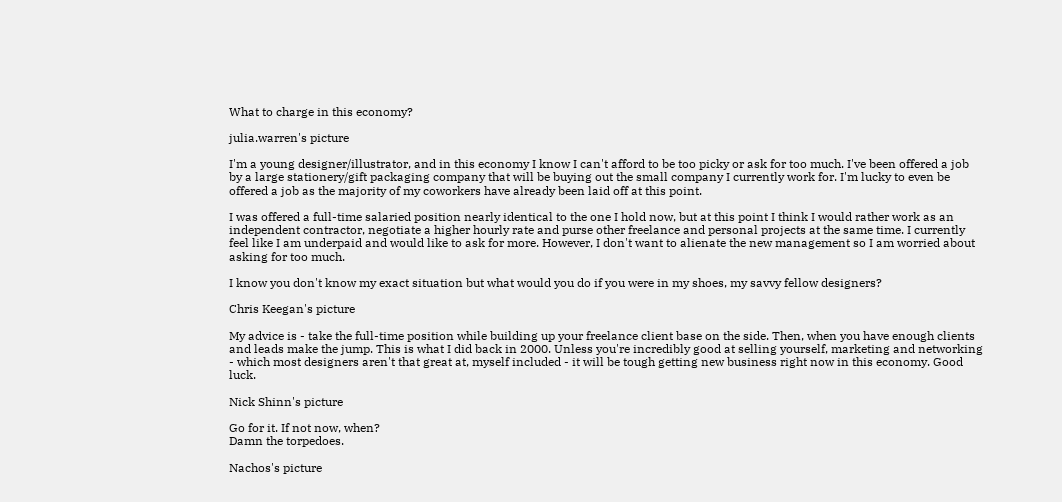What to charge in this economy?

julia.warren's picture

I'm a young designer/illustrator, and in this economy I know I can't afford to be too picky or ask for too much. I've been offered a job by a large stationery/gift packaging company that will be buying out the small company I currently work for. I'm lucky to even be offered a job as the majority of my coworkers have already been laid off at this point.

I was offered a full-time salaried position nearly identical to the one I hold now, but at this point I think I would rather work as an independent contractor, negotiate a higher hourly rate and purse other freelance and personal projects at the same time. I currently feel like I am underpaid and would like to ask for more. However, I don't want to alienate the new management so I am worried about asking for too much.

I know you don't know my exact situation but what would you do if you were in my shoes, my savvy fellow designers?

Chris Keegan's picture

My advice is - take the full-time position while building up your freelance client base on the side. Then, when you have enough clients and leads make the jump. This is what I did back in 2000. Unless you're incredibly good at selling yourself, marketing and networking - which most designers aren't that great at, myself included - it will be tough getting new business right now in this economy. Good luck.

Nick Shinn's picture

Go for it. If not now, when?
Damn the torpedoes.

Nachos's picture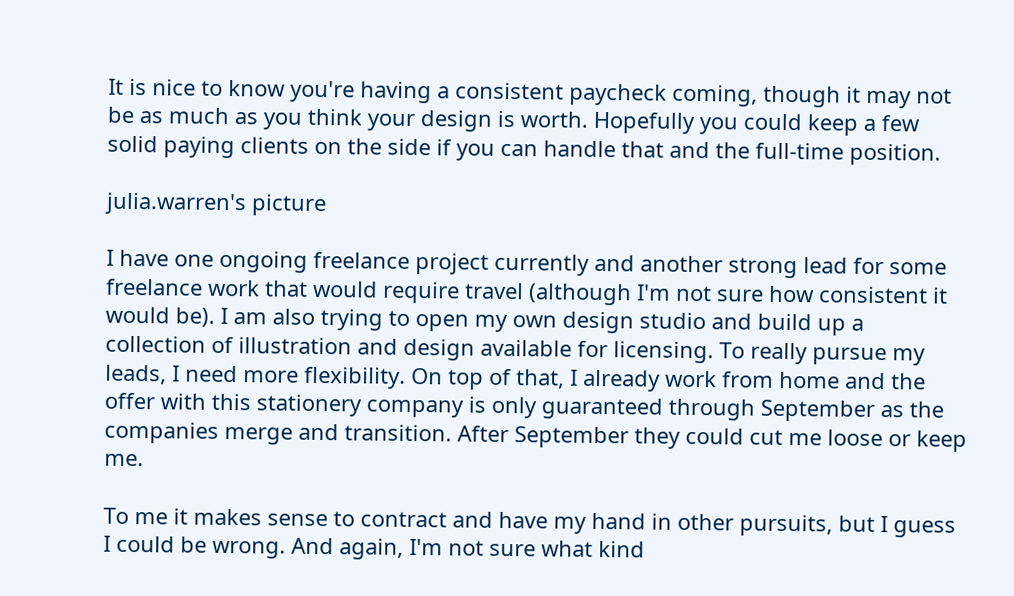It is nice to know you're having a consistent paycheck coming, though it may not be as much as you think your design is worth. Hopefully you could keep a few solid paying clients on the side if you can handle that and the full-time position.

julia.warren's picture

I have one ongoing freelance project currently and another strong lead for some freelance work that would require travel (although I'm not sure how consistent it would be). I am also trying to open my own design studio and build up a collection of illustration and design available for licensing. To really pursue my leads, I need more flexibility. On top of that, I already work from home and the offer with this stationery company is only guaranteed through September as the companies merge and transition. After September they could cut me loose or keep me.

To me it makes sense to contract and have my hand in other pursuits, but I guess I could be wrong. And again, I'm not sure what kind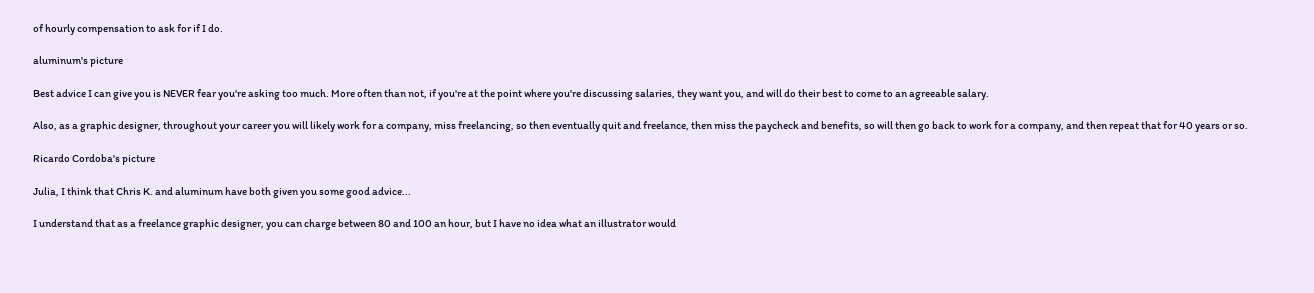of hourly compensation to ask for if I do.

aluminum's picture

Best advice I can give you is NEVER fear you're asking too much. More often than not, if you're at the point where you're discussing salaries, they want you, and will do their best to come to an agreeable salary.

Also, as a graphic designer, throughout your career you will likely work for a company, miss freelancing, so then eventually quit and freelance, then miss the paycheck and benefits, so will then go back to work for a company, and then repeat that for 40 years or so.

Ricardo Cordoba's picture

Julia, I think that Chris K. and aluminum have both given you some good advice...

I understand that as a freelance graphic designer, you can charge between 80 and 100 an hour, but I have no idea what an illustrator would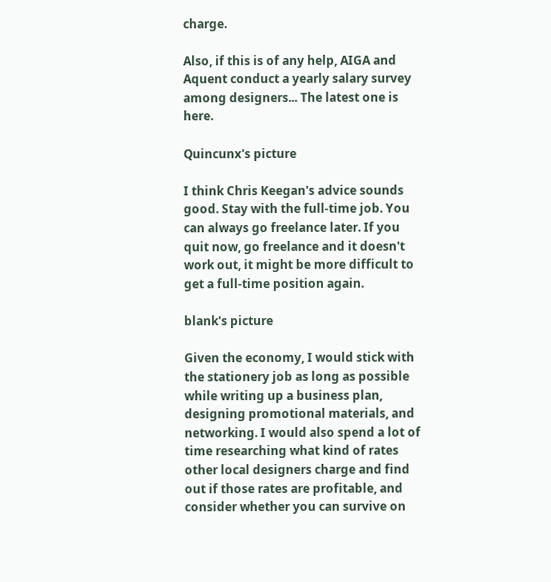charge.

Also, if this is of any help, AIGA and Aquent conduct a yearly salary survey among designers... The latest one is here.

Quincunx's picture

I think Chris Keegan's advice sounds good. Stay with the full-time job. You can always go freelance later. If you quit now, go freelance and it doesn't work out, it might be more difficult to get a full-time position again.

blank's picture

Given the economy, I would stick with the stationery job as long as possible while writing up a business plan, designing promotional materials, and networking. I would also spend a lot of time researching what kind of rates other local designers charge and find out if those rates are profitable, and consider whether you can survive on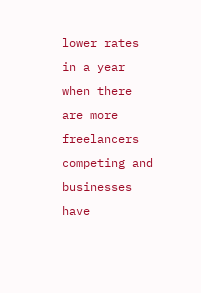lower rates in a year when there are more freelancers competing and businesses have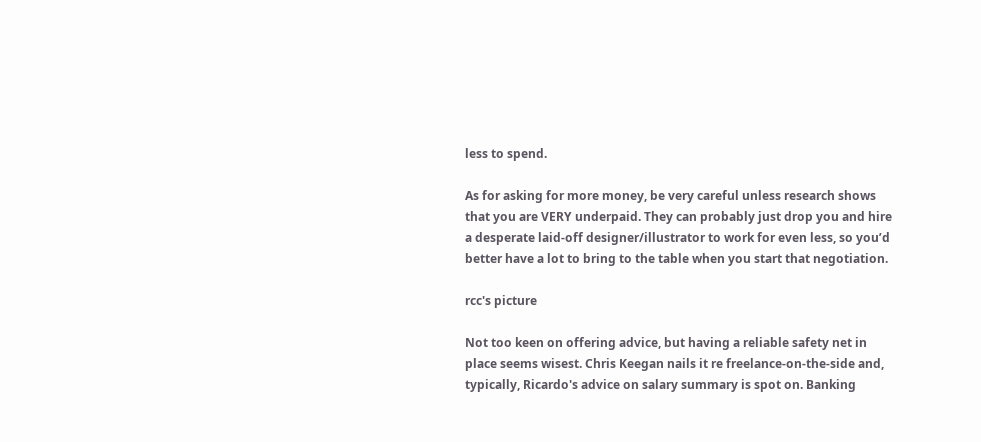less to spend.

As for asking for more money, be very careful unless research shows that you are VERY underpaid. They can probably just drop you and hire a desperate laid-off designer/illustrator to work for even less, so you’d better have a lot to bring to the table when you start that negotiation.

rcc's picture

Not too keen on offering advice, but having a reliable safety net in place seems wisest. Chris Keegan nails it re freelance-on-the-side and, typically, Ricardo's advice on salary summary is spot on. Banking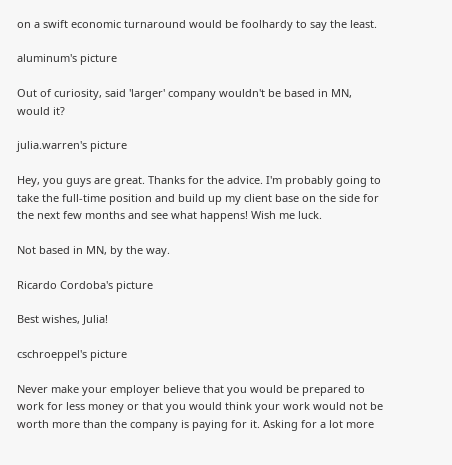on a swift economic turnaround would be foolhardy to say the least.

aluminum's picture

Out of curiosity, said 'larger' company wouldn't be based in MN, would it?

julia.warren's picture

Hey, you guys are great. Thanks for the advice. I'm probably going to take the full-time position and build up my client base on the side for the next few months and see what happens! Wish me luck.

Not based in MN, by the way.

Ricardo Cordoba's picture

Best wishes, Julia!

cschroeppel's picture

Never make your employer believe that you would be prepared to work for less money or that you would think your work would not be worth more than the company is paying for it. Asking for a lot more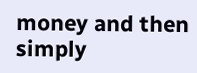money and then simply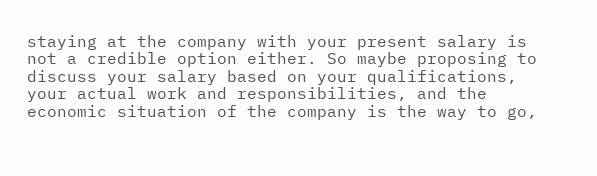staying at the company with your present salary is not a credible option either. So maybe proposing to discuss your salary based on your qualifications, your actual work and responsibilities, and the economic situation of the company is the way to go,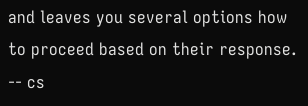and leaves you several options how to proceed based on their response. -- cs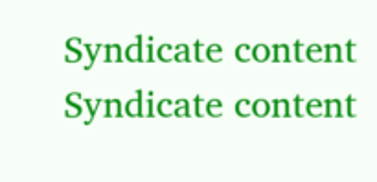Syndicate content Syndicate content